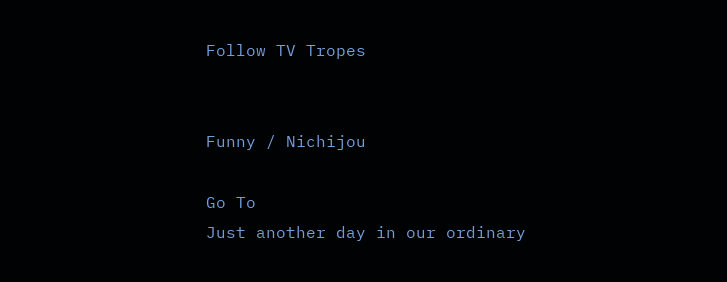Follow TV Tropes


Funny / Nichijou

Go To
Just another day in our ordinary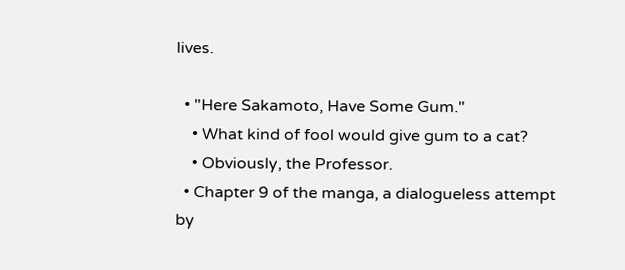lives.

  • "Here Sakamoto, Have Some Gum."
    • What kind of fool would give gum to a cat?
    • Obviously, the Professor.
  • Chapter 9 of the manga, a dialogueless attempt by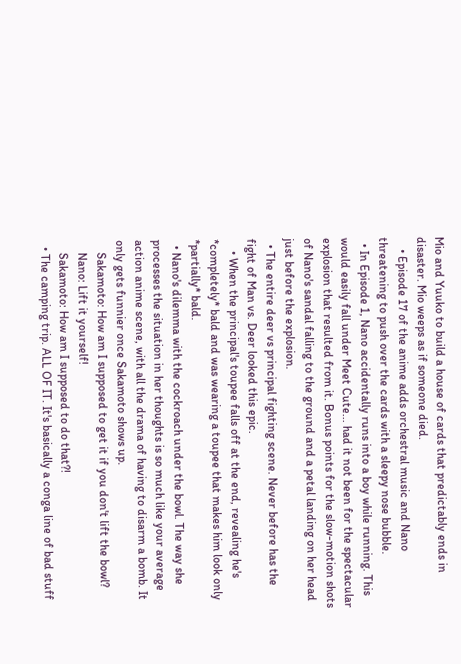Mio and Yuuko to build a house of cards that predictably ends in disaster. Mio weeps as if someone died.
    • Episode 17 of the anime adds orchestral music and Nano threatening to push over the cards with a sleepy nose bubble.
  • In Episode 1, Nano accidentally runs into a boy while running. This would easily fall under Meet Cute... had it not been for the spectacular explosion that resulted from it. Bonus points for the slow-motion shots of Nano's sandal falling to the ground and a petal landing on her head just before the explosion.
  • The entire deer vs principal fighting scene. Never before has the fight of Man vs. Deer looked this epic.
    • When the principal's toupee falls off at the end, revealing he's *completely* bald and was wearing a toupee that makes him look only *partially* bald.
  • Nano's dilemma with the cockroach under the bowl. The way she processes the situation in her thoughts is so much like your average action anime scene, with all the drama of having to disarm a bomb. It only gets funnier once Sakamoto shows up.
    Sakamoto: How am I supposed to get it if you don't lift the bowl?
    Nano: Lift it yourself!
    Sakamoto: How am I supposed to do that?!
  • The camping trip. ALL OF IT. It's basically a conga line of bad stuff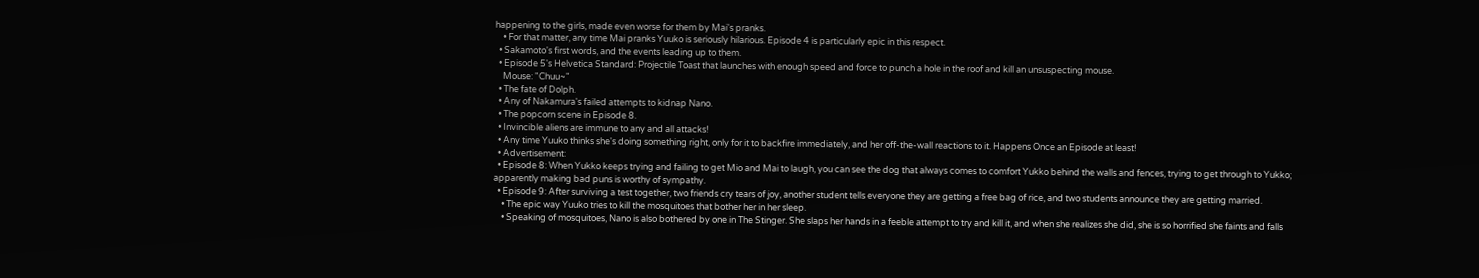happening to the girls, made even worse for them by Mai's pranks.
    • For that matter, any time Mai pranks Yuuko is seriously hilarious. Episode 4 is particularly epic in this respect.
  • Sakamoto's first words, and the events leading up to them.
  • Episode 5's Helvetica Standard: Projectile Toast that launches with enough speed and force to punch a hole in the roof and kill an unsuspecting mouse.
    Mouse: "Chuu~"
  • The fate of Dolph.
  • Any of Nakamura's failed attempts to kidnap Nano.
  • The popcorn scene in Episode 8.
  • Invincible aliens are immune to any and all attacks!
  • Any time Yuuko thinks she's doing something right, only for it to backfire immediately, and her off-the-wall reactions to it. Happens Once an Episode at least!
  • Advertisement:
  • Episode 8: When Yukko keeps trying and failing to get Mio and Mai to laugh, you can see the dog that always comes to comfort Yukko behind the walls and fences, trying to get through to Yukko; apparently making bad puns is worthy of sympathy.
  • Episode 9: After surviving a test together, two friends cry tears of joy, another student tells everyone they are getting a free bag of rice, and two students announce they are getting married.
    • The epic way Yuuko tries to kill the mosquitoes that bother her in her sleep.
    • Speaking of mosquitoes, Nano is also bothered by one in The Stinger. She slaps her hands in a feeble attempt to try and kill it, and when she realizes she did, she is so horrified she faints and falls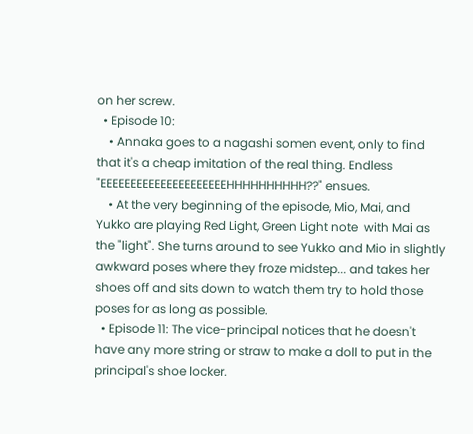on her screw.
  • Episode 10:
    • Annaka goes to a nagashi somen event, only to find that it's a cheap imitation of the real thing. Endless "EEEEEEEEEEEEEEEEEEEEEHHHHHHHHHH??" ensues.
    • At the very beginning of the episode, Mio, Mai, and Yukko are playing Red Light, Green Light note  with Mai as the "light". She turns around to see Yukko and Mio in slightly awkward poses where they froze midstep... and takes her shoes off and sits down to watch them try to hold those poses for as long as possible.
  • Episode 11: The vice-principal notices that he doesn't have any more string or straw to make a doll to put in the principal's shoe locker.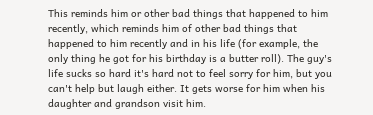This reminds him or other bad things that happened to him recently, which reminds him of other bad things that happened to him recently and in his life (for example, the only thing he got for his birthday is a butter roll). The guy's life sucks so hard it's hard not to feel sorry for him, but you can't help but laugh either. It gets worse for him when his daughter and grandson visit him.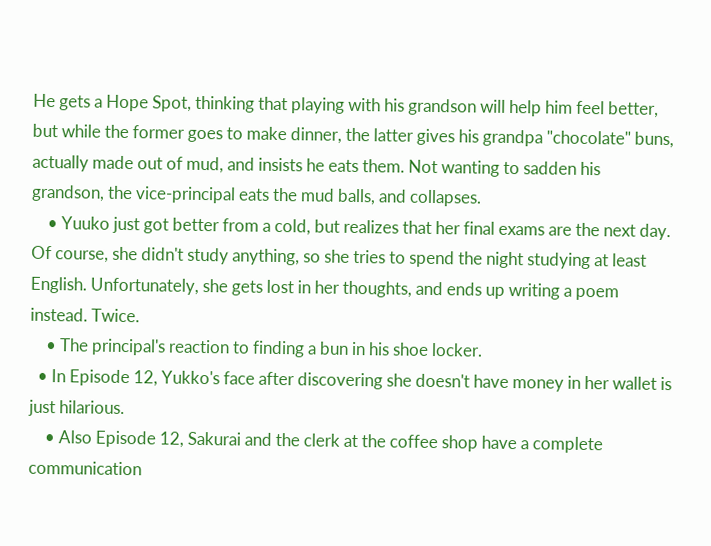He gets a Hope Spot, thinking that playing with his grandson will help him feel better, but while the former goes to make dinner, the latter gives his grandpa "chocolate" buns, actually made out of mud, and insists he eats them. Not wanting to sadden his grandson, the vice-principal eats the mud balls, and collapses.
    • Yuuko just got better from a cold, but realizes that her final exams are the next day. Of course, she didn't study anything, so she tries to spend the night studying at least English. Unfortunately, she gets lost in her thoughts, and ends up writing a poem instead. Twice.
    • The principal's reaction to finding a bun in his shoe locker.
  • In Episode 12, Yukko's face after discovering she doesn't have money in her wallet is just hilarious.
    • Also Episode 12, Sakurai and the clerk at the coffee shop have a complete communication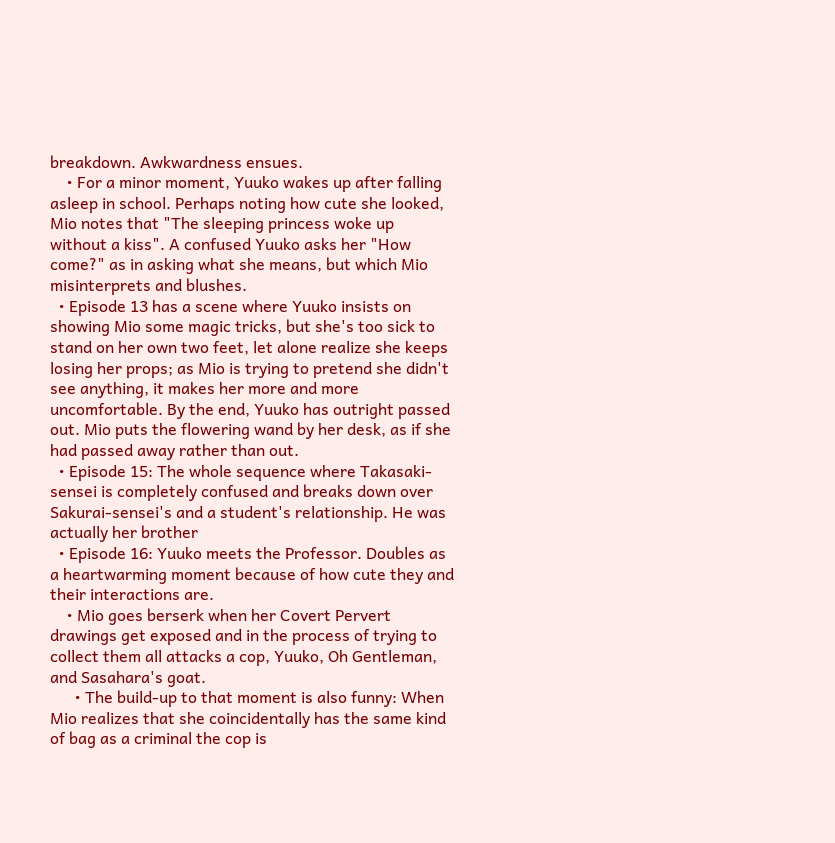breakdown. Awkwardness ensues.
    • For a minor moment, Yuuko wakes up after falling asleep in school. Perhaps noting how cute she looked, Mio notes that "The sleeping princess woke up without a kiss". A confused Yuuko asks her "How come?" as in asking what she means, but which Mio misinterprets and blushes.
  • Episode 13 has a scene where Yuuko insists on showing Mio some magic tricks, but she's too sick to stand on her own two feet, let alone realize she keeps losing her props; as Mio is trying to pretend she didn't see anything, it makes her more and more uncomfortable. By the end, Yuuko has outright passed out. Mio puts the flowering wand by her desk, as if she had passed away rather than out.
  • Episode 15: The whole sequence where Takasaki-sensei is completely confused and breaks down over Sakurai-sensei's and a student's relationship. He was actually her brother
  • Episode 16: Yuuko meets the Professor. Doubles as a heartwarming moment because of how cute they and their interactions are.
    • Mio goes berserk when her Covert Pervert drawings get exposed and in the process of trying to collect them all attacks a cop, Yuuko, Oh Gentleman, and Sasahara's goat.
      • The build-up to that moment is also funny: When Mio realizes that she coincidentally has the same kind of bag as a criminal the cop is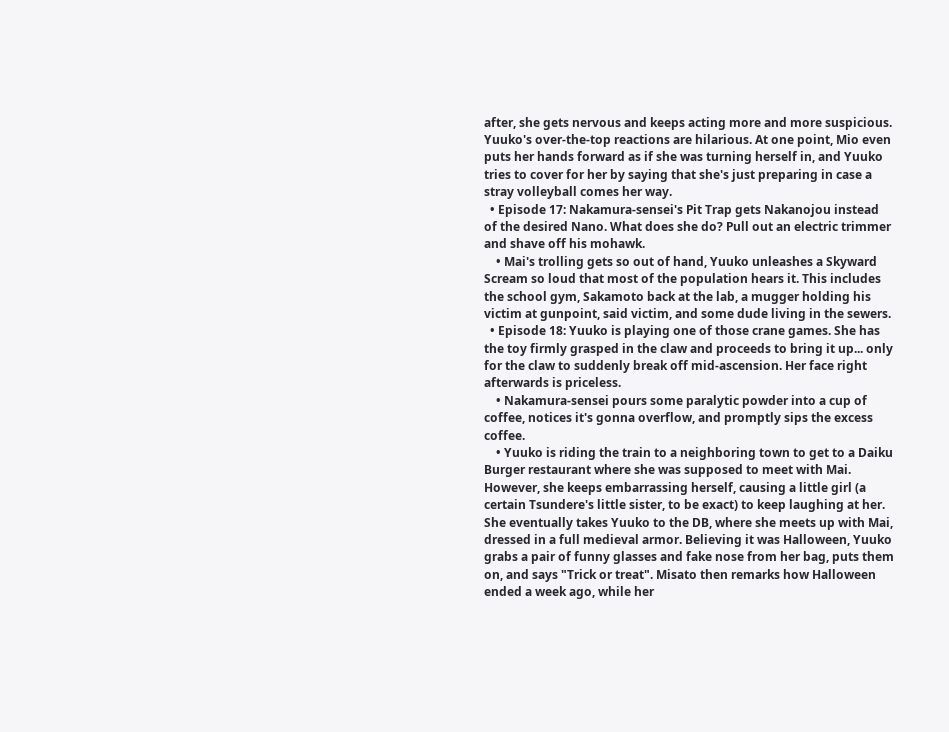after, she gets nervous and keeps acting more and more suspicious. Yuuko's over-the-top reactions are hilarious. At one point, Mio even puts her hands forward as if she was turning herself in, and Yuuko tries to cover for her by saying that she's just preparing in case a stray volleyball comes her way.
  • Episode 17: Nakamura-sensei's Pit Trap gets Nakanojou instead of the desired Nano. What does she do? Pull out an electric trimmer and shave off his mohawk.
    • Mai's trolling gets so out of hand, Yuuko unleashes a Skyward Scream so loud that most of the population hears it. This includes the school gym, Sakamoto back at the lab, a mugger holding his victim at gunpoint, said victim, and some dude living in the sewers.
  • Episode 18: Yuuko is playing one of those crane games. She has the toy firmly grasped in the claw and proceeds to bring it up... only for the claw to suddenly break off mid-ascension. Her face right afterwards is priceless.
    • Nakamura-sensei pours some paralytic powder into a cup of coffee, notices it's gonna overflow, and promptly sips the excess coffee.
    • Yuuko is riding the train to a neighboring town to get to a Daiku Burger restaurant where she was supposed to meet with Mai. However, she keeps embarrassing herself, causing a little girl (a certain Tsundere's little sister, to be exact) to keep laughing at her. She eventually takes Yuuko to the DB, where she meets up with Mai, dressed in a full medieval armor. Believing it was Halloween, Yuuko grabs a pair of funny glasses and fake nose from her bag, puts them on, and says "Trick or treat". Misato then remarks how Halloween ended a week ago, while her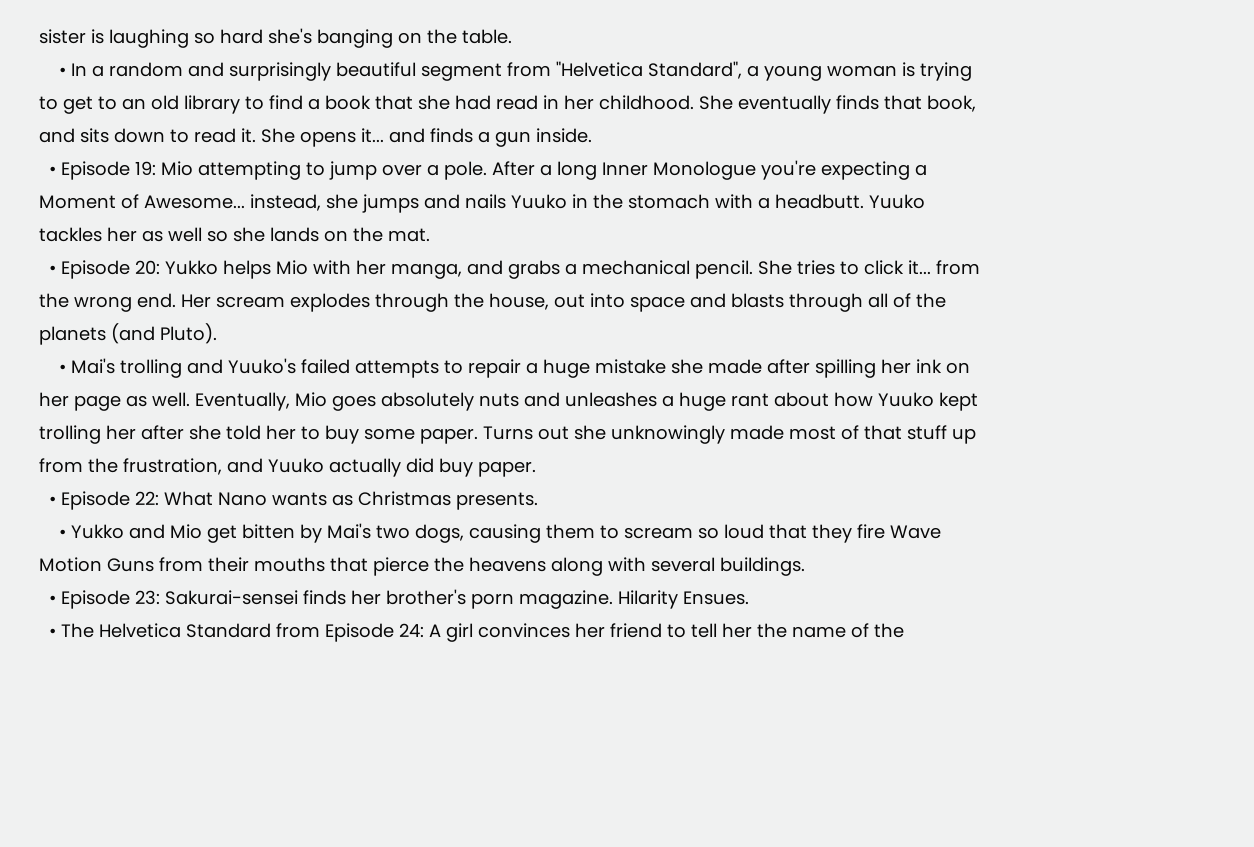sister is laughing so hard she's banging on the table.
    • In a random and surprisingly beautiful segment from "Helvetica Standard", a young woman is trying to get to an old library to find a book that she had read in her childhood. She eventually finds that book, and sits down to read it. She opens it... and finds a gun inside.
  • Episode 19: Mio attempting to jump over a pole. After a long Inner Monologue you're expecting a Moment of Awesome... instead, she jumps and nails Yuuko in the stomach with a headbutt. Yuuko tackles her as well so she lands on the mat.
  • Episode 20: Yukko helps Mio with her manga, and grabs a mechanical pencil. She tries to click it... from the wrong end. Her scream explodes through the house, out into space and blasts through all of the planets (and Pluto).
    • Mai's trolling and Yuuko's failed attempts to repair a huge mistake she made after spilling her ink on her page as well. Eventually, Mio goes absolutely nuts and unleashes a huge rant about how Yuuko kept trolling her after she told her to buy some paper. Turns out she unknowingly made most of that stuff up from the frustration, and Yuuko actually did buy paper.
  • Episode 22: What Nano wants as Christmas presents.
    • Yukko and Mio get bitten by Mai's two dogs, causing them to scream so loud that they fire Wave Motion Guns from their mouths that pierce the heavens along with several buildings.
  • Episode 23: Sakurai-sensei finds her brother's porn magazine. Hilarity Ensues.
  • The Helvetica Standard from Episode 24: A girl convinces her friend to tell her the name of the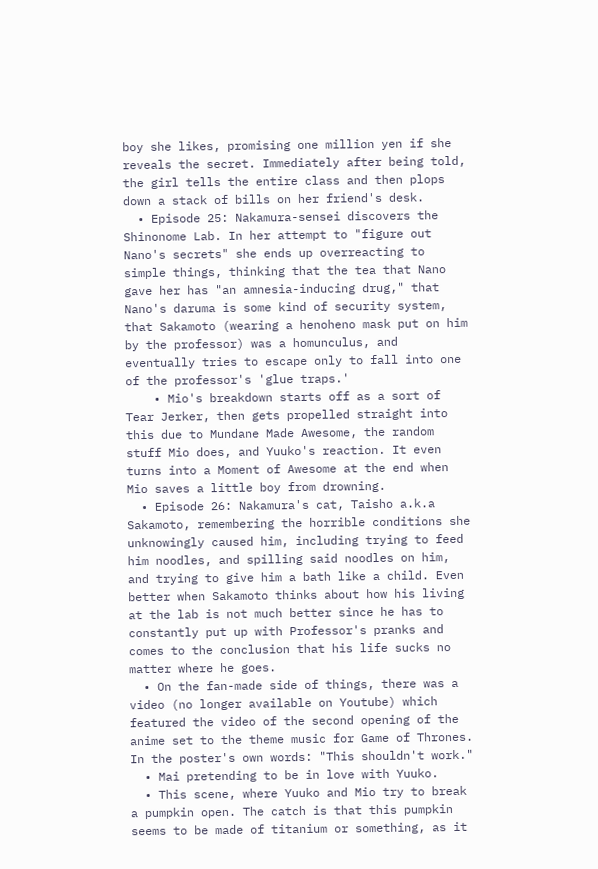boy she likes, promising one million yen if she reveals the secret. Immediately after being told, the girl tells the entire class and then plops down a stack of bills on her friend's desk.
  • Episode 25: Nakamura-sensei discovers the Shinonome Lab. In her attempt to "figure out Nano's secrets" she ends up overreacting to simple things, thinking that the tea that Nano gave her has "an amnesia-inducing drug," that Nano's daruma is some kind of security system, that Sakamoto (wearing a henoheno mask put on him by the professor) was a homunculus, and eventually tries to escape only to fall into one of the professor's 'glue traps.'
    • Mio's breakdown starts off as a sort of Tear Jerker, then gets propelled straight into this due to Mundane Made Awesome, the random stuff Mio does, and Yuuko's reaction. It even turns into a Moment of Awesome at the end when Mio saves a little boy from drowning.
  • Episode 26: Nakamura's cat, Taisho a.k.a Sakamoto, remembering the horrible conditions she unknowingly caused him, including trying to feed him noodles, and spilling said noodles on him, and trying to give him a bath like a child. Even better when Sakamoto thinks about how his living at the lab is not much better since he has to constantly put up with Professor's pranks and comes to the conclusion that his life sucks no matter where he goes.
  • On the fan-made side of things, there was a video (no longer available on Youtube) which featured the video of the second opening of the anime set to the theme music for Game of Thrones. In the poster's own words: "This shouldn't work."
  • Mai pretending to be in love with Yuuko.
  • This scene, where Yuuko and Mio try to break a pumpkin open. The catch is that this pumpkin seems to be made of titanium or something, as it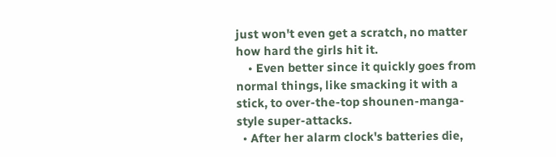just won't even get a scratch, no matter how hard the girls hit it.
    • Even better since it quickly goes from normal things, like smacking it with a stick, to over-the-top shounen-manga-style super-attacks.
  • After her alarm clock's batteries die,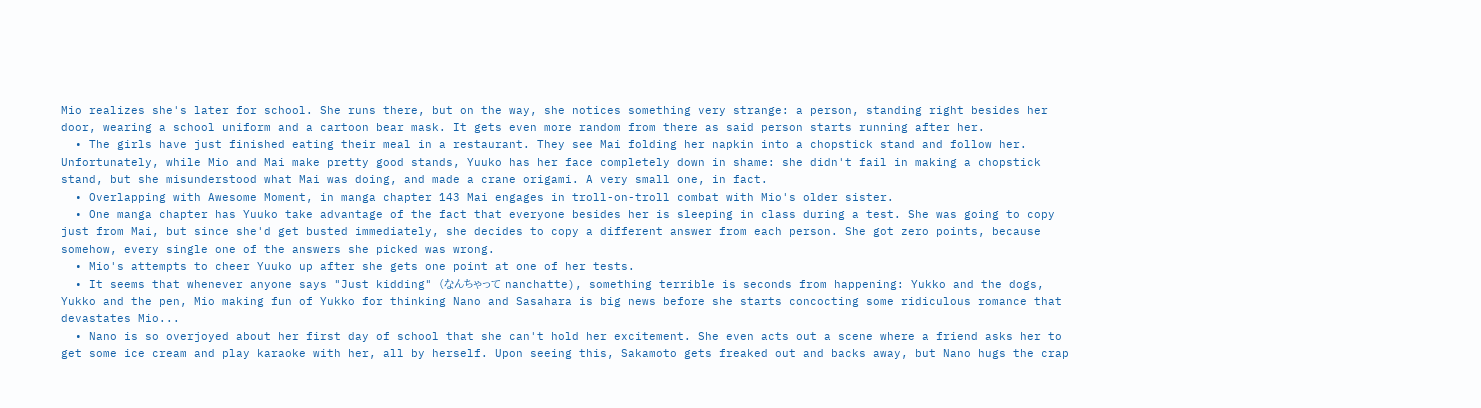Mio realizes she's later for school. She runs there, but on the way, she notices something very strange: a person, standing right besides her door, wearing a school uniform and a cartoon bear mask. It gets even more random from there as said person starts running after her.
  • The girls have just finished eating their meal in a restaurant. They see Mai folding her napkin into a chopstick stand and follow her. Unfortunately, while Mio and Mai make pretty good stands, Yuuko has her face completely down in shame: she didn't fail in making a chopstick stand, but she misunderstood what Mai was doing, and made a crane origami. A very small one, in fact.
  • Overlapping with Awesome Moment, in manga chapter 143 Mai engages in troll-on-troll combat with Mio's older sister.
  • One manga chapter has Yuuko take advantage of the fact that everyone besides her is sleeping in class during a test. She was going to copy just from Mai, but since she'd get busted immediately, she decides to copy a different answer from each person. She got zero points, because somehow, every single one of the answers she picked was wrong.
  • Mio's attempts to cheer Yuuko up after she gets one point at one of her tests.
  • It seems that whenever anyone says "Just kidding" (なんちゃって nanchatte), something terrible is seconds from happening: Yukko and the dogs, Yukko and the pen, Mio making fun of Yukko for thinking Nano and Sasahara is big news before she starts concocting some ridiculous romance that devastates Mio...
  • Nano is so overjoyed about her first day of school that she can't hold her excitement. She even acts out a scene where a friend asks her to get some ice cream and play karaoke with her, all by herself. Upon seeing this, Sakamoto gets freaked out and backs away, but Nano hugs the crap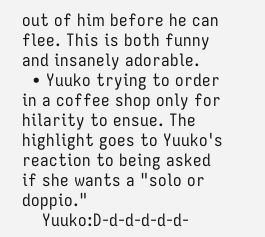out of him before he can flee. This is both funny and insanely adorable.
  • Yuuko trying to order in a coffee shop only for hilarity to ensue. The highlight goes to Yuuko's reaction to being asked if she wants a "solo or doppio."
    Yuuko:D-d-d-d-d-d-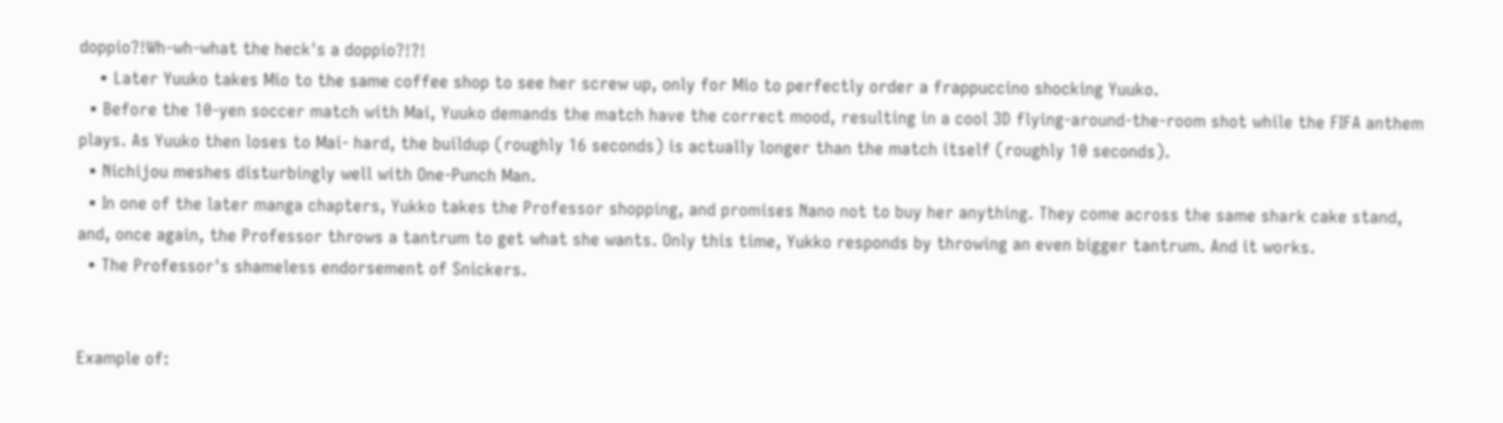doppio?!Wh-wh-what the heck's a doppio?!?!
    • Later Yuuko takes Mio to the same coffee shop to see her screw up, only for Mio to perfectly order a frappuccino shocking Yuuko.
  • Before the 10-yen soccer match with Mai, Yuuko demands the match have the correct mood, resulting in a cool 3D flying-around-the-room shot while the FIFA anthem plays. As Yuuko then loses to Mai- hard, the buildup (roughly 16 seconds) is actually longer than the match itself (roughly 10 seconds).
  • Nichijou meshes disturbingly well with One-Punch Man.
  • In one of the later manga chapters, Yukko takes the Professor shopping, and promises Nano not to buy her anything. They come across the same shark cake stand, and, once again, the Professor throws a tantrum to get what she wants. Only this time, Yukko responds by throwing an even bigger tantrum. And it works.
  • The Professor's shameless endorsement of Snickers.


Example of: